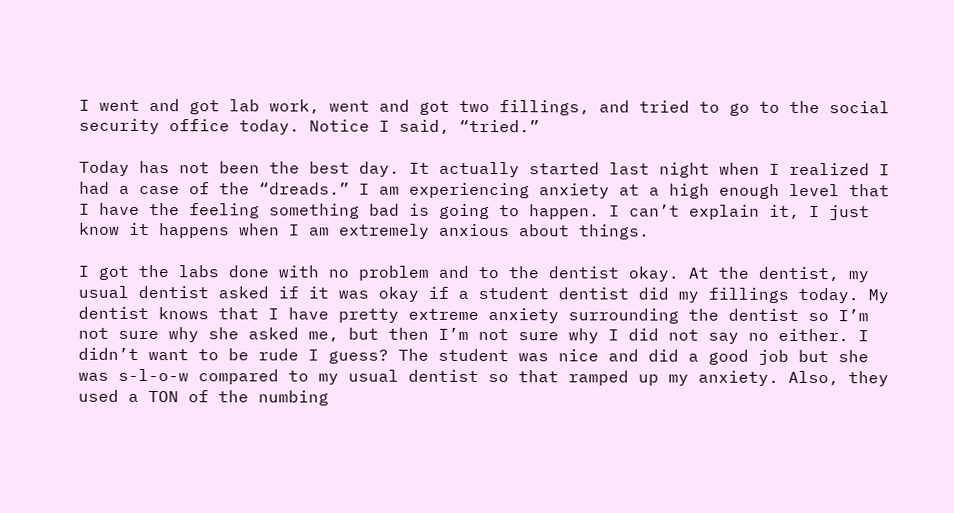I went and got lab work, went and got two fillings, and tried to go to the social security office today. Notice I said, “tried.”

Today has not been the best day. It actually started last night when I realized I had a case of the “dreads.” I am experiencing anxiety at a high enough level that I have the feeling something bad is going to happen. I can’t explain it, I just know it happens when I am extremely anxious about things.

I got the labs done with no problem and to the dentist okay. At the dentist, my usual dentist asked if it was okay if a student dentist did my fillings today. My dentist knows that I have pretty extreme anxiety surrounding the dentist so I’m not sure why she asked me, but then I’m not sure why I did not say no either. I didn’t want to be rude I guess? The student was nice and did a good job but she was s-l-o-w compared to my usual dentist so that ramped up my anxiety. Also, they used a TON of the numbing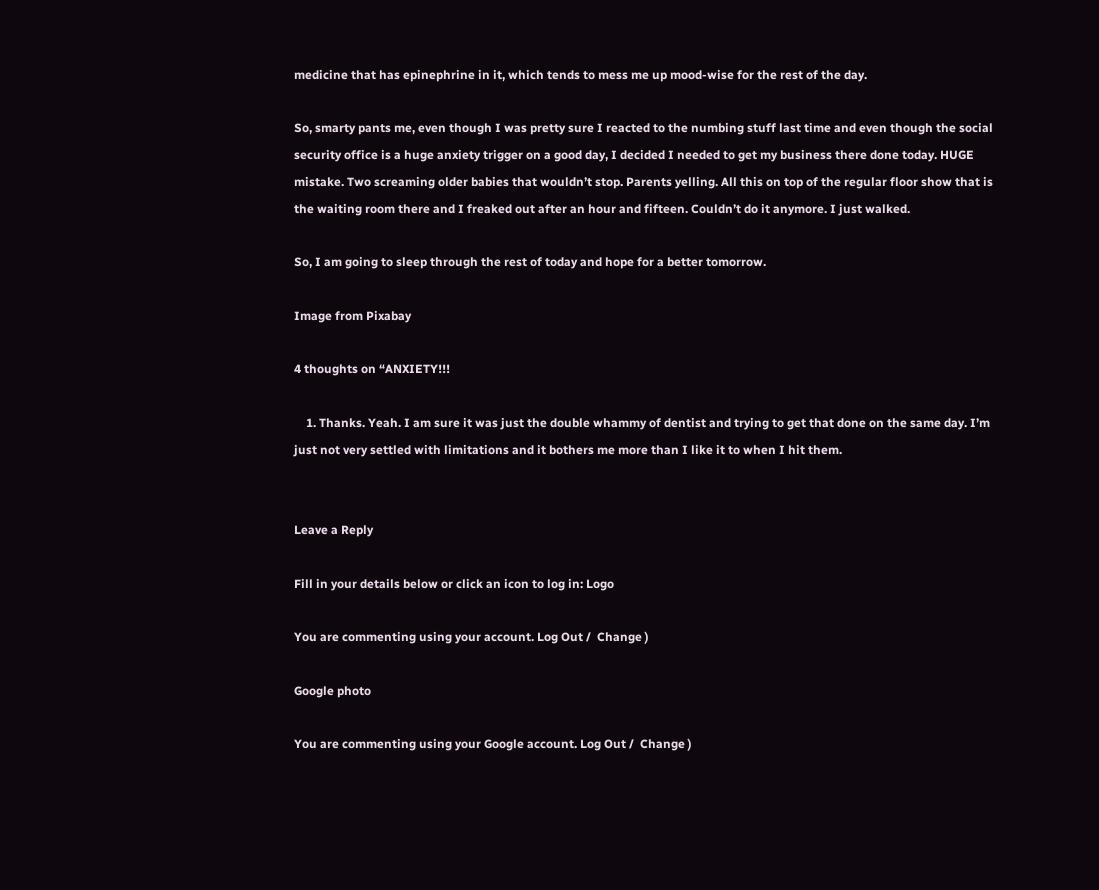medicine that has epinephrine in it, which tends to mess me up mood-wise for the rest of the day.

So, smarty pants me, even though I was pretty sure I reacted to the numbing stuff last time and even though the social security office is a huge anxiety trigger on a good day, I decided I needed to get my business there done today. HUGE mistake. Two screaming older babies that wouldn’t stop. Parents yelling. All this on top of the regular floor show that is the waiting room there and I freaked out after an hour and fifteen. Couldn’t do it anymore. I just walked.

So, I am going to sleep through the rest of today and hope for a better tomorrow.

Image from Pixabay

4 thoughts on “ANXIETY!!!

    1. Thanks. Yeah. I am sure it was just the double whammy of dentist and trying to get that done on the same day. I’m just not very settled with limitations and it bothers me more than I like it to when I hit them.


Leave a Reply

Fill in your details below or click an icon to log in: Logo

You are commenting using your account. Log Out /  Change )

Google photo

You are commenting using your Google account. Log Out /  Change )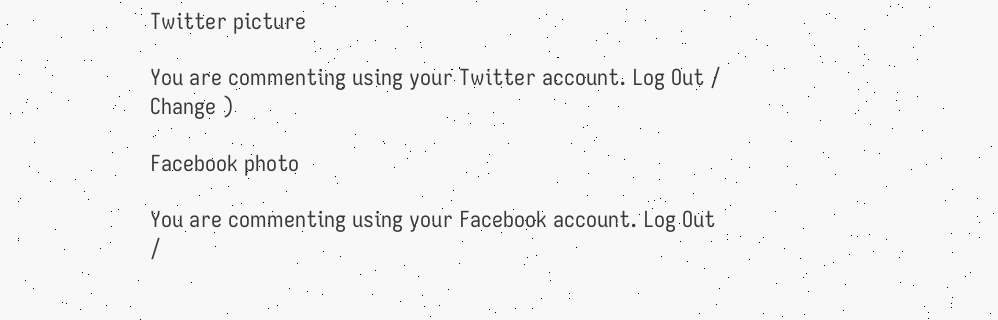Twitter picture

You are commenting using your Twitter account. Log Out /  Change )

Facebook photo

You are commenting using your Facebook account. Log Out /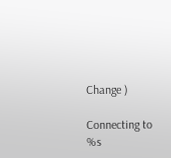Change )

Connecting to %s